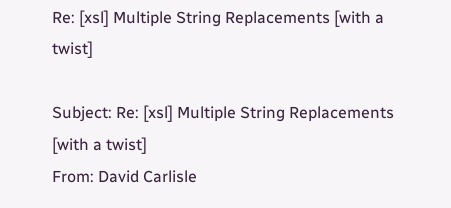Re: [xsl] Multiple String Replacements [with a twist]

Subject: Re: [xsl] Multiple String Replacements [with a twist]
From: David Carlisle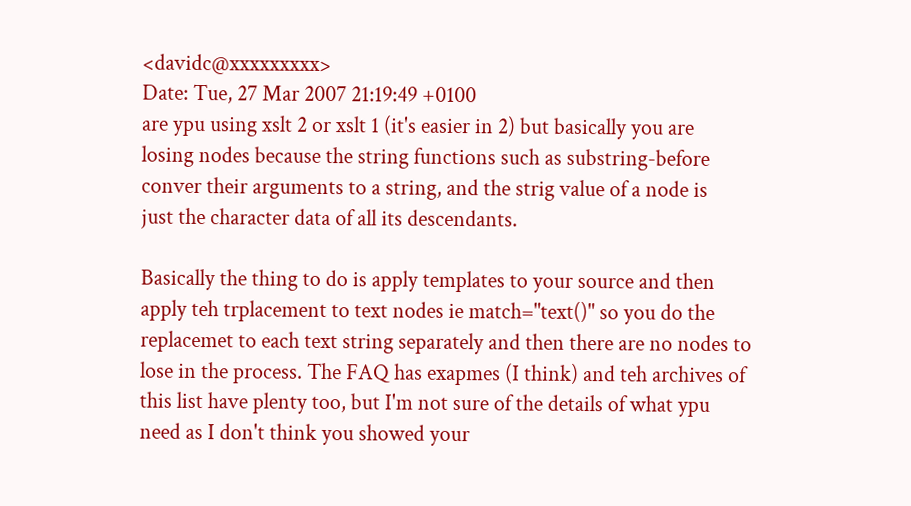<davidc@xxxxxxxxx>
Date: Tue, 27 Mar 2007 21:19:49 +0100
are ypu using xslt 2 or xslt 1 (it's easier in 2) but basically you are
losing nodes because the string functions such as substring-before
conver their arguments to a string, and the strig value of a node is
just the character data of all its descendants.

Basically the thing to do is apply templates to your source and then
apply teh trplacement to text nodes ie match="text()" so you do the
replacemet to each text string separately and then there are no nodes to
lose in the process. The FAQ has exapmes (I think) and teh archives of
this list have plenty too, but I'm not sure of the details of what ypu
need as I don't think you showed your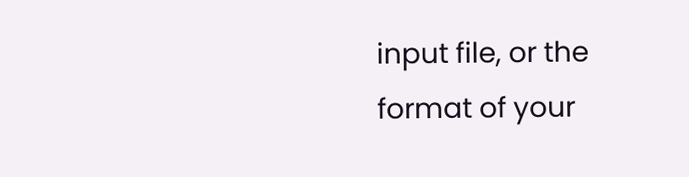input file, or the format of your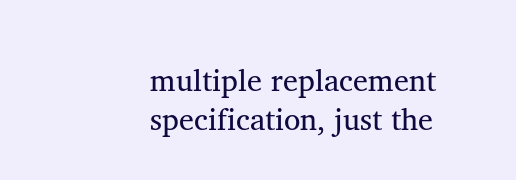multiple replacement specification, just the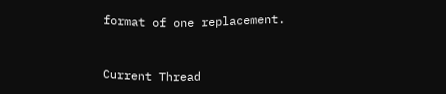format of one replacement.


Current Thread